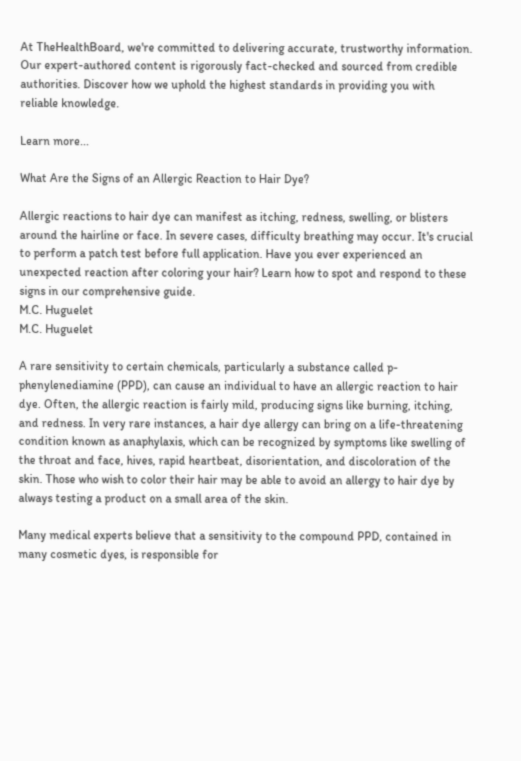At TheHealthBoard, we're committed to delivering accurate, trustworthy information. Our expert-authored content is rigorously fact-checked and sourced from credible authorities. Discover how we uphold the highest standards in providing you with reliable knowledge.

Learn more...

What Are the Signs of an Allergic Reaction to Hair Dye?

Allergic reactions to hair dye can manifest as itching, redness, swelling, or blisters around the hairline or face. In severe cases, difficulty breathing may occur. It's crucial to perform a patch test before full application. Have you ever experienced an unexpected reaction after coloring your hair? Learn how to spot and respond to these signs in our comprehensive guide.
M.C. Huguelet
M.C. Huguelet

A rare sensitivity to certain chemicals, particularly a substance called p-phenylenediamine (PPD), can cause an individual to have an allergic reaction to hair dye. Often, the allergic reaction is fairly mild, producing signs like burning, itching, and redness. In very rare instances, a hair dye allergy can bring on a life-threatening condition known as anaphylaxis, which can be recognized by symptoms like swelling of the throat and face, hives, rapid heartbeat, disorientation, and discoloration of the skin. Those who wish to color their hair may be able to avoid an allergy to hair dye by always testing a product on a small area of the skin.

Many medical experts believe that a sensitivity to the compound PPD, contained in many cosmetic dyes, is responsible for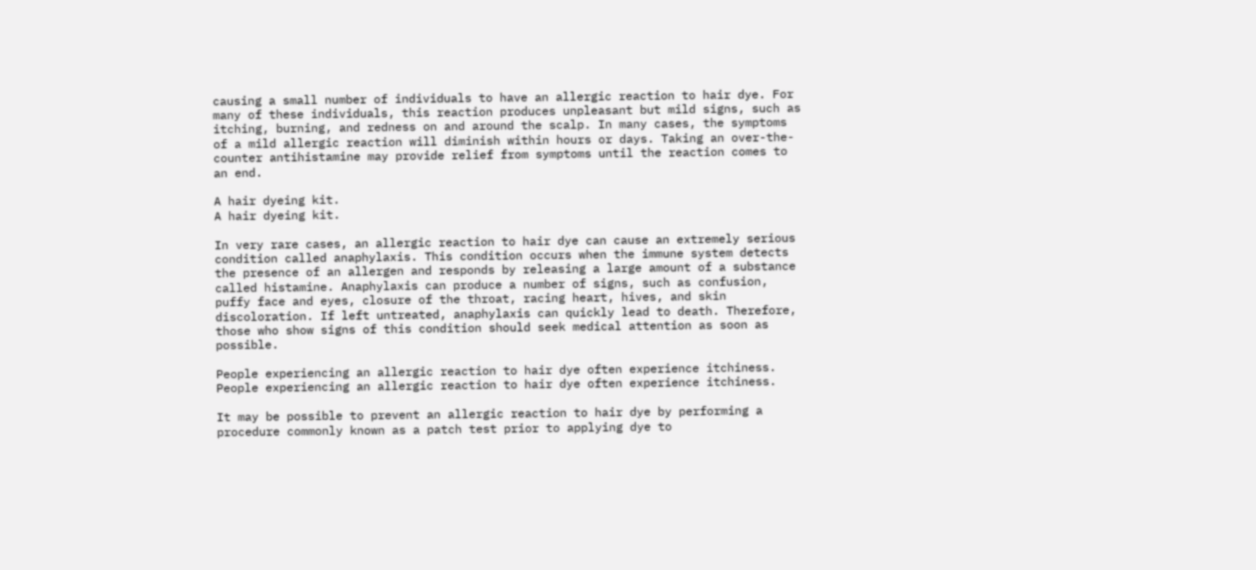causing a small number of individuals to have an allergic reaction to hair dye. For many of these individuals, this reaction produces unpleasant but mild signs, such as itching, burning, and redness on and around the scalp. In many cases, the symptoms of a mild allergic reaction will diminish within hours or days. Taking an over-the-counter antihistamine may provide relief from symptoms until the reaction comes to an end.

A hair dyeing kit.
A hair dyeing kit.

In very rare cases, an allergic reaction to hair dye can cause an extremely serious condition called anaphylaxis. This condition occurs when the immune system detects the presence of an allergen and responds by releasing a large amount of a substance called histamine. Anaphylaxis can produce a number of signs, such as confusion, puffy face and eyes, closure of the throat, racing heart, hives, and skin discoloration. If left untreated, anaphylaxis can quickly lead to death. Therefore, those who show signs of this condition should seek medical attention as soon as possible.

People experiencing an allergic reaction to hair dye often experience itchiness.
People experiencing an allergic reaction to hair dye often experience itchiness.

It may be possible to prevent an allergic reaction to hair dye by performing a procedure commonly known as a patch test prior to applying dye to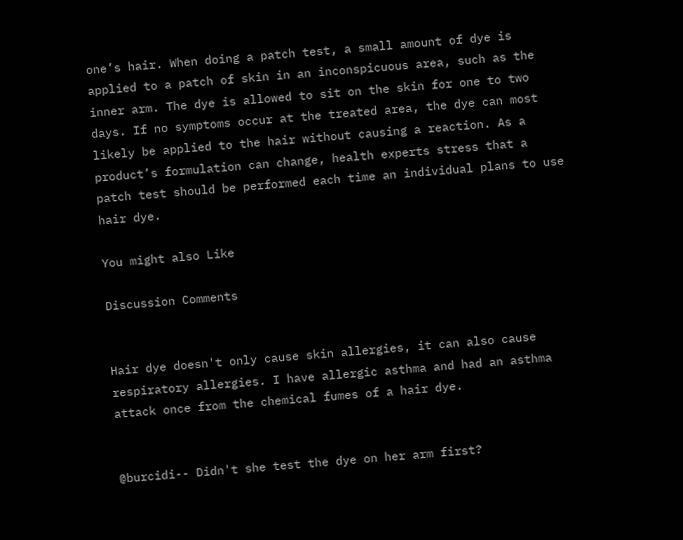one’s hair. When doing a patch test, a small amount of dye is applied to a patch of skin in an inconspicuous area, such as the inner arm. The dye is allowed to sit on the skin for one to two days. If no symptoms occur at the treated area, the dye can most likely be applied to the hair without causing a reaction. As a product’s formulation can change, health experts stress that a patch test should be performed each time an individual plans to use hair dye.

You might also Like

Discussion Comments


Hair dye doesn't only cause skin allergies, it can also cause respiratory allergies. I have allergic asthma and had an asthma attack once from the chemical fumes of a hair dye.


@burcidi-- Didn't she test the dye on her arm first?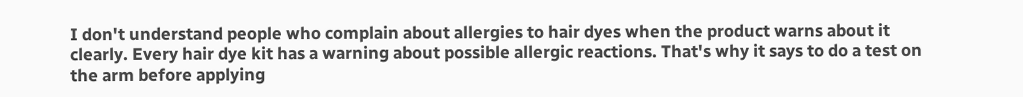I don't understand people who complain about allergies to hair dyes when the product warns about it clearly. Every hair dye kit has a warning about possible allergic reactions. That's why it says to do a test on the arm before applying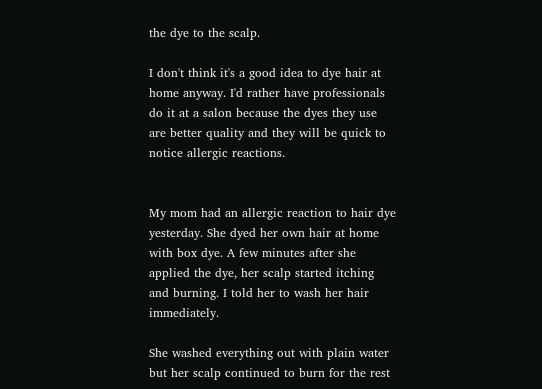the dye to the scalp.

I don't think it's a good idea to dye hair at home anyway. I'd rather have professionals do it at a salon because the dyes they use are better quality and they will be quick to notice allergic reactions.


My mom had an allergic reaction to hair dye yesterday. She dyed her own hair at home with box dye. A few minutes after she applied the dye, her scalp started itching and burning. I told her to wash her hair immediately.

She washed everything out with plain water but her scalp continued to burn for the rest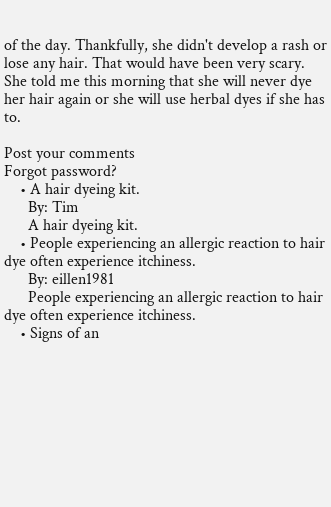of the day. Thankfully, she didn't develop a rash or lose any hair. That would have been very scary. She told me this morning that she will never dye her hair again or she will use herbal dyes if she has to.

Post your comments
Forgot password?
    • A hair dyeing kit.
      By: Tim
      A hair dyeing kit.
    • People experiencing an allergic reaction to hair dye often experience itchiness.
      By: eillen1981
      People experiencing an allergic reaction to hair dye often experience itchiness.
    • Signs of an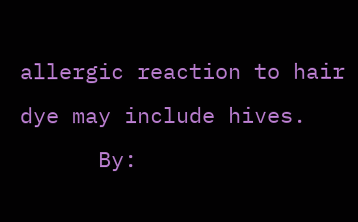allergic reaction to hair dye may include hives.
      By: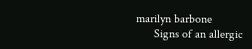marilyn barbone
      Signs of an allergic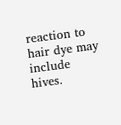reaction to hair dye may include hives.